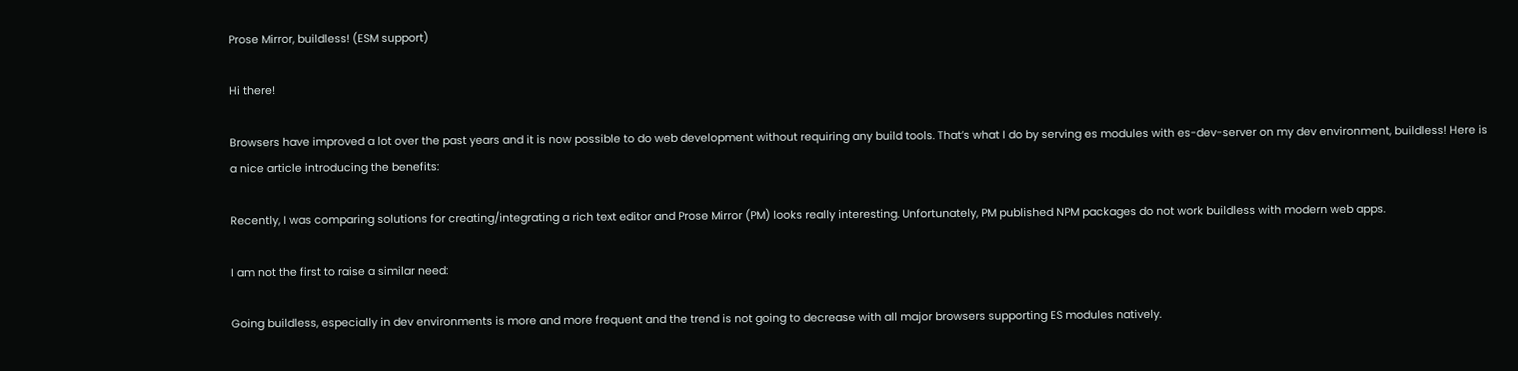Prose Mirror, buildless! (ESM support)

Hi there!

Browsers have improved a lot over the past years and it is now possible to do web development without requiring any build tools. That’s what I do by serving es modules with es-dev-server on my dev environment, buildless! Here is a nice article introducing the benefits:

Recently, I was comparing solutions for creating/integrating a rich text editor and Prose Mirror (PM) looks really interesting. Unfortunately, PM published NPM packages do not work buildless with modern web apps.

I am not the first to raise a similar need:

Going buildless, especially in dev environments is more and more frequent and the trend is not going to decrease with all major browsers supporting ES modules natively.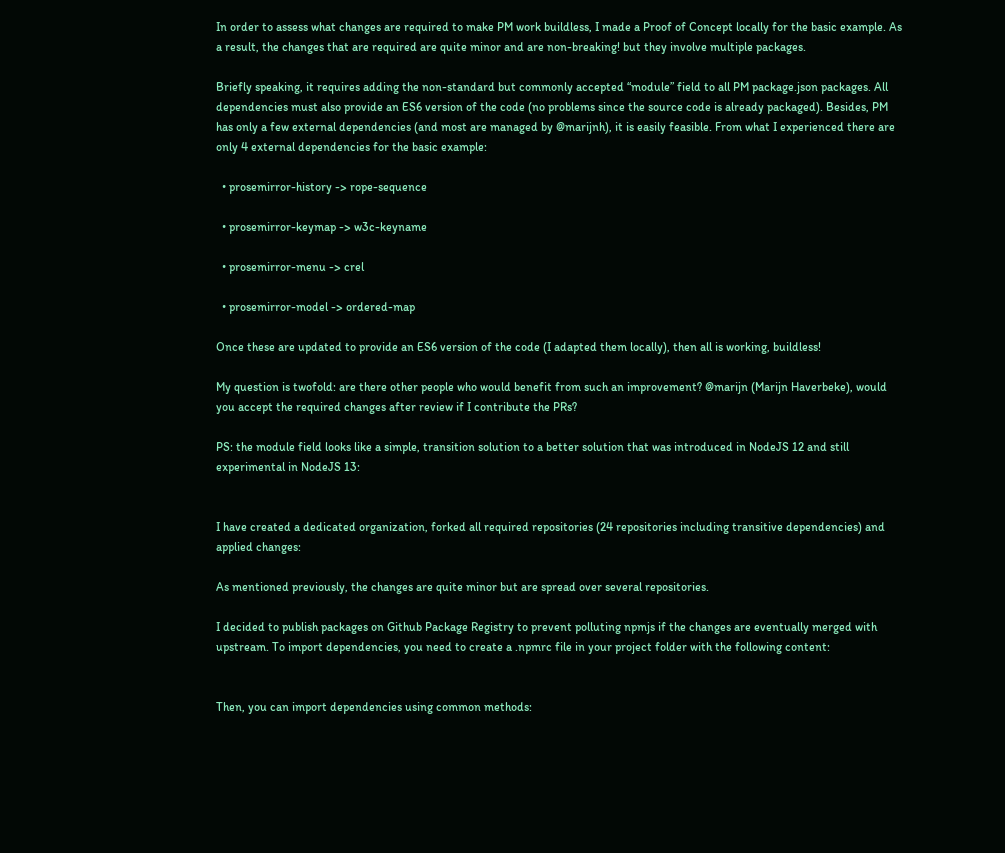In order to assess what changes are required to make PM work buildless, I made a Proof of Concept locally for the basic example. As a result, the changes that are required are quite minor and are non-breaking! but they involve multiple packages.

Briefly speaking, it requires adding the non-standard but commonly accepted “module” field to all PM package.json packages. All dependencies must also provide an ES6 version of the code (no problems since the source code is already packaged). Besides, PM has only a few external dependencies (and most are managed by @marijnh), it is easily feasible. From what I experienced there are only 4 external dependencies for the basic example:

  • prosemirror-history -> rope-sequence

  • prosemirror-keymap -> w3c-keyname

  • prosemirror-menu -> crel

  • prosemirror-model -> ordered-map

Once these are updated to provide an ES6 version of the code (I adapted them locally), then all is working, buildless!

My question is twofold: are there other people who would benefit from such an improvement? @marijn (Marijn Haverbeke), would you accept the required changes after review if I contribute the PRs?

PS: the module field looks like a simple, transition solution to a better solution that was introduced in NodeJS 12 and still experimental in NodeJS 13:


I have created a dedicated organization, forked all required repositories (24 repositories including transitive dependencies) and applied changes:

As mentioned previously, the changes are quite minor but are spread over several repositories.

I decided to publish packages on Github Package Registry to prevent polluting npmjs if the changes are eventually merged with upstream. To import dependencies, you need to create a .npmrc file in your project folder with the following content:


Then, you can import dependencies using common methods: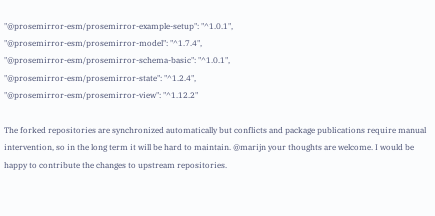"@prosemirror-esm/prosemirror-example-setup": "^1.0.1",
"@prosemirror-esm/prosemirror-model": "^1.7.4",
"@prosemirror-esm/prosemirror-schema-basic": "^1.0.1",
"@prosemirror-esm/prosemirror-state": "^1.2.4",
"@prosemirror-esm/prosemirror-view": "^1.12.2"

The forked repositories are synchronized automatically but conflicts and package publications require manual intervention, so in the long term it will be hard to maintain. @marijn your thoughts are welcome. I would be happy to contribute the changes to upstream repositories.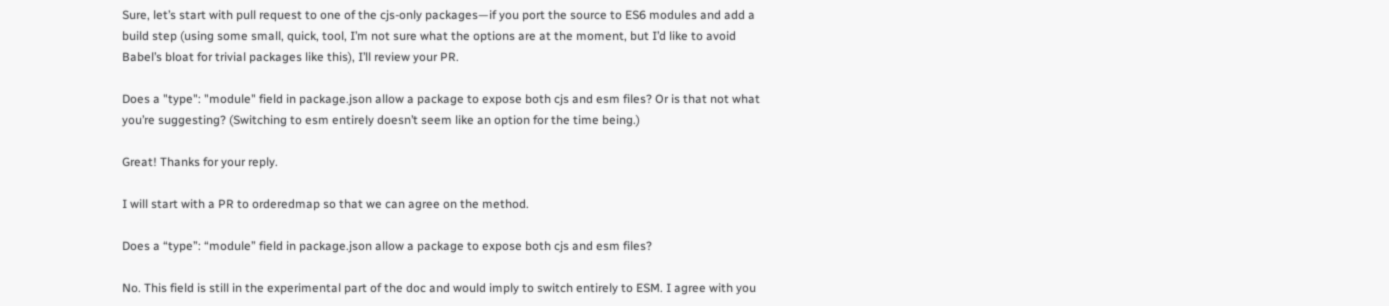Sure, let’s start with pull request to one of the cjs-only packages—if you port the source to ES6 modules and add a build step (using some small, quick, tool, I’m not sure what the options are at the moment, but I’d like to avoid Babel’s bloat for trivial packages like this), I’ll review your PR.

Does a "type": "module" field in package.json allow a package to expose both cjs and esm files? Or is that not what you’re suggesting? (Switching to esm entirely doesn’t seem like an option for the time being.)

Great! Thanks for your reply.

I will start with a PR to orderedmap so that we can agree on the method.

Does a “type”: “module” field in package.json allow a package to expose both cjs and esm files?

No. This field is still in the experimental part of the doc and would imply to switch entirely to ESM. I agree with you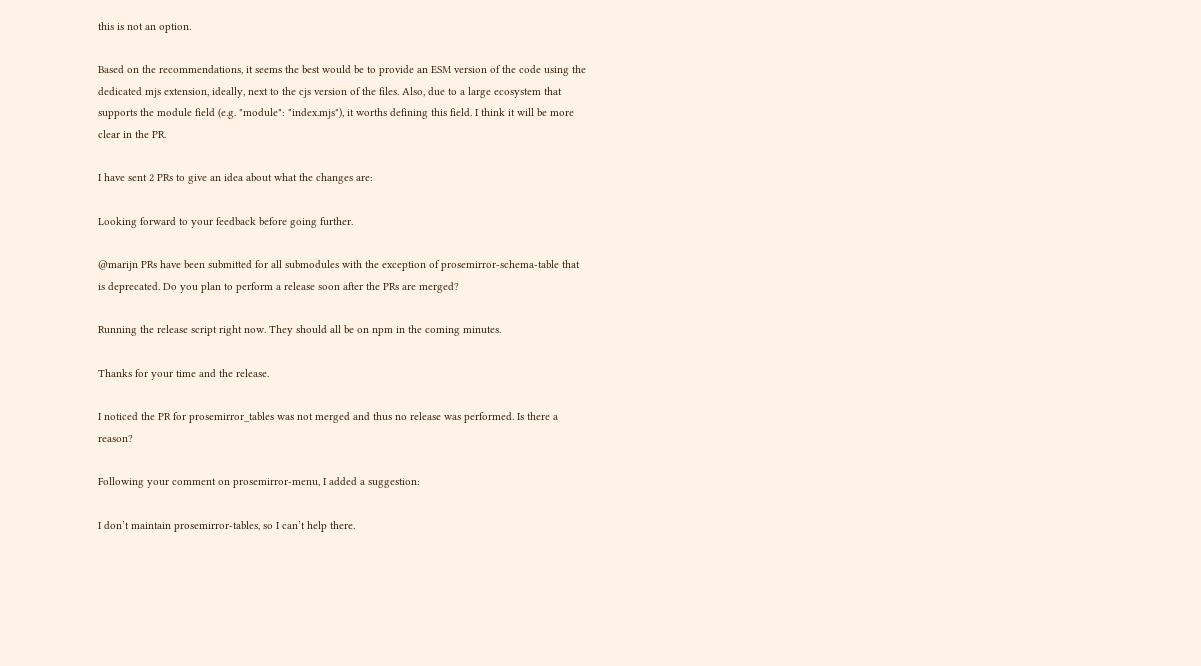this is not an option.

Based on the recommendations, it seems the best would be to provide an ESM version of the code using the dedicated mjs extension, ideally, next to the cjs version of the files. Also, due to a large ecosystem that supports the module field (e.g. "module": "index.mjs"), it worths defining this field. I think it will be more clear in the PR.

I have sent 2 PRs to give an idea about what the changes are:

Looking forward to your feedback before going further.

@marijn PRs have been submitted for all submodules with the exception of prosemirror-schema-table that is deprecated. Do you plan to perform a release soon after the PRs are merged?

Running the release script right now. They should all be on npm in the coming minutes.

Thanks for your time and the release.

I noticed the PR for prosemirror_tables was not merged and thus no release was performed. Is there a reason?

Following your comment on prosemirror-menu, I added a suggestion:

I don’t maintain prosemirror-tables, so I can’t help there.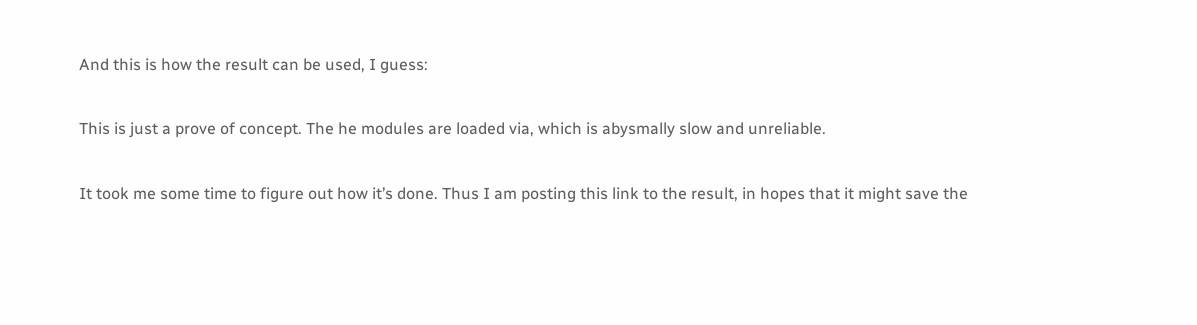And this is how the result can be used, I guess:

This is just a prove of concept. The he modules are loaded via, which is abysmally slow and unreliable.

It took me some time to figure out how it’s done. Thus I am posting this link to the result, in hopes that it might save the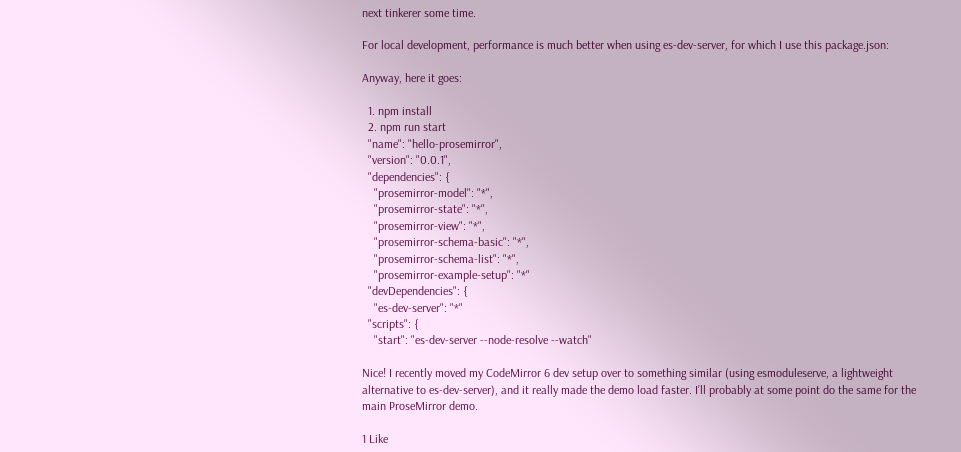next tinkerer some time.

For local development, performance is much better when using es-dev-server, for which I use this package.json:

Anyway, here it goes:

  1. npm install
  2. npm run start
  "name": "hello-prosemirror",
  "version": "0.0.1",
  "dependencies": {
    "prosemirror-model": "*",
    "prosemirror-state": "*",
    "prosemirror-view": "*",
    "prosemirror-schema-basic": "*",
    "prosemirror-schema-list": "*",
    "prosemirror-example-setup": "*"
  "devDependencies": {
    "es-dev-server": "*"
  "scripts": {
    "start": "es-dev-server --node-resolve --watch"

Nice! I recently moved my CodeMirror 6 dev setup over to something similar (using esmoduleserve, a lightweight alternative to es-dev-server), and it really made the demo load faster. I’ll probably at some point do the same for the main ProseMirror demo.

1 Like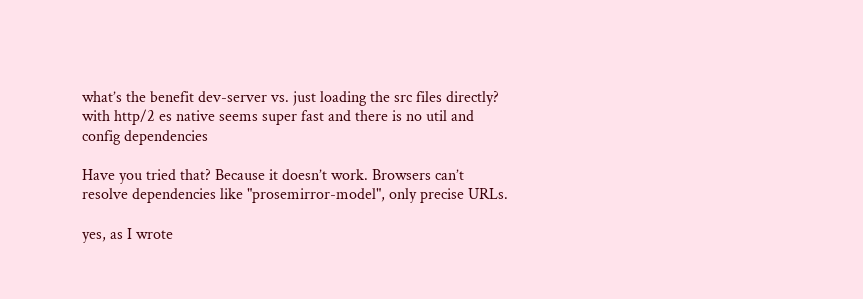what’s the benefit dev-server vs. just loading the src files directly? with http/2 es native seems super fast and there is no util and config dependencies

Have you tried that? Because it doesn’t work. Browsers can’t resolve dependencies like "prosemirror-model", only precise URLs.

yes, as I wrote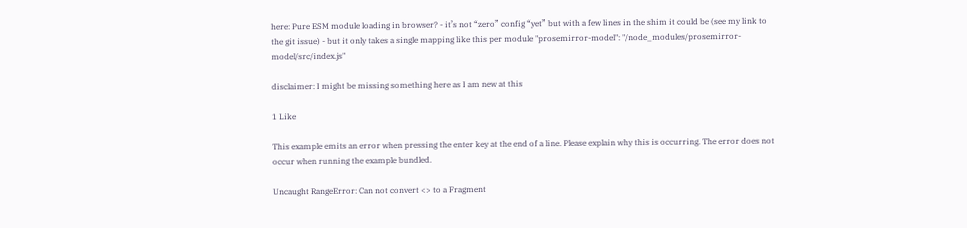here: Pure ESM module loading in browser? - it’s not “zero” config “yet” but with a few lines in the shim it could be (see my link to the git issue) - but it only takes a single mapping like this per module "prosemirror-model": "/node_modules/prosemirror-model/src/index.js"

disclaimer: I might be missing something here as I am new at this

1 Like

This example emits an error when pressing the enter key at the end of a line. Please explain why this is occurring. The error does not occur when running the example bundled.

Uncaught RangeError: Can not convert <> to a Fragment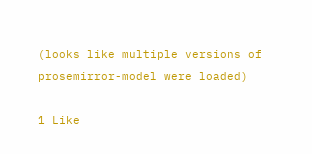(looks like multiple versions of prosemirror-model were loaded)

1 Like